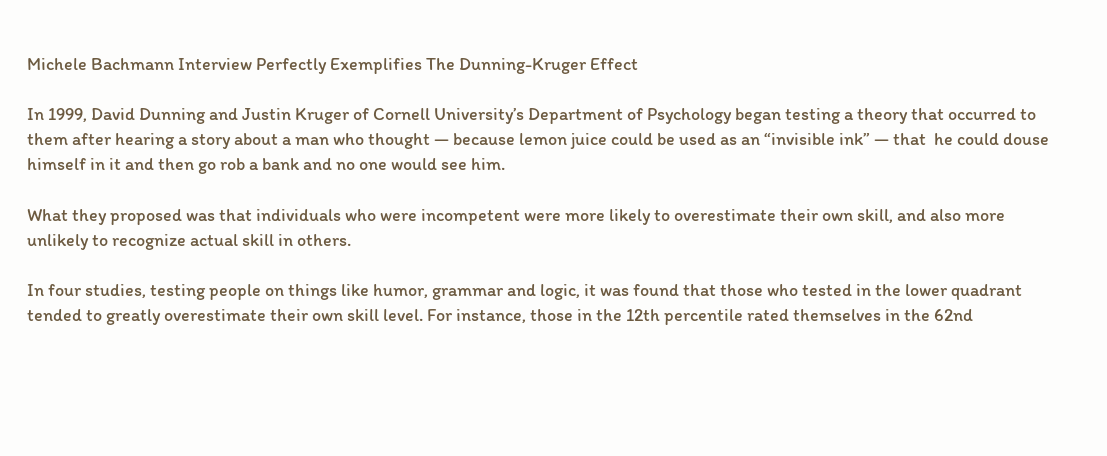Michele Bachmann Interview Perfectly Exemplifies The Dunning-Kruger Effect

In 1999, David Dunning and Justin Kruger of Cornell University’s Department of Psychology began testing a theory that occurred to them after hearing a story about a man who thought — because lemon juice could be used as an “invisible ink” — that  he could douse himself in it and then go rob a bank and no one would see him.

What they proposed was that individuals who were incompetent were more likely to overestimate their own skill, and also more unlikely to recognize actual skill in others.

In four studies, testing people on things like humor, grammar and logic, it was found that those who tested in the lower quadrant tended to greatly overestimate their own skill level. For instance, those in the 12th percentile rated themselves in the 62nd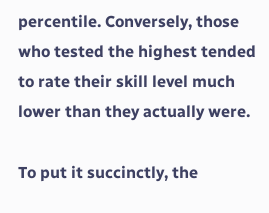percentile. Conversely, those who tested the highest tended to rate their skill level much lower than they actually were.

To put it succinctly, the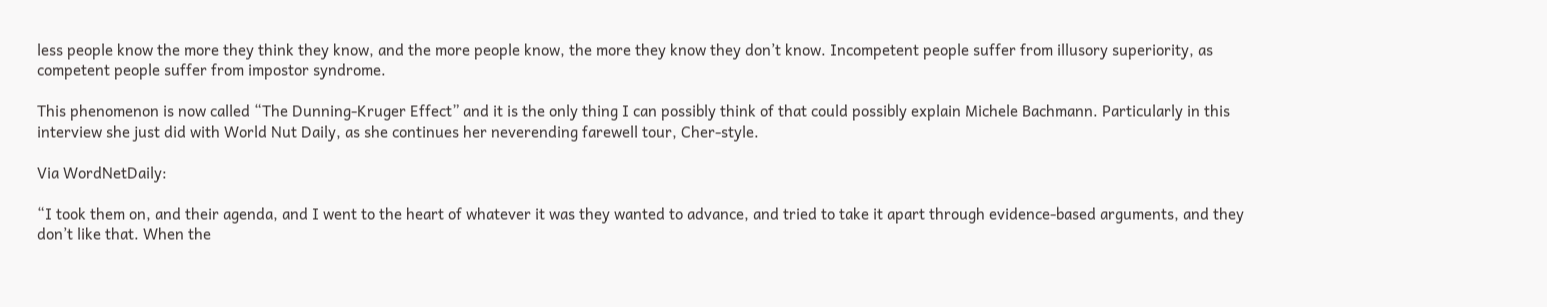less people know the more they think they know, and the more people know, the more they know they don’t know. Incompetent people suffer from illusory superiority, as competent people suffer from impostor syndrome.

This phenomenon is now called “The Dunning-Kruger Effect” and it is the only thing I can possibly think of that could possibly explain Michele Bachmann. Particularly in this interview she just did with World Nut Daily, as she continues her neverending farewell tour, Cher-style.

Via WordNetDaily:

“I took them on, and their agenda, and I went to the heart of whatever it was they wanted to advance, and tried to take it apart through evidence-based arguments, and they don’t like that. When the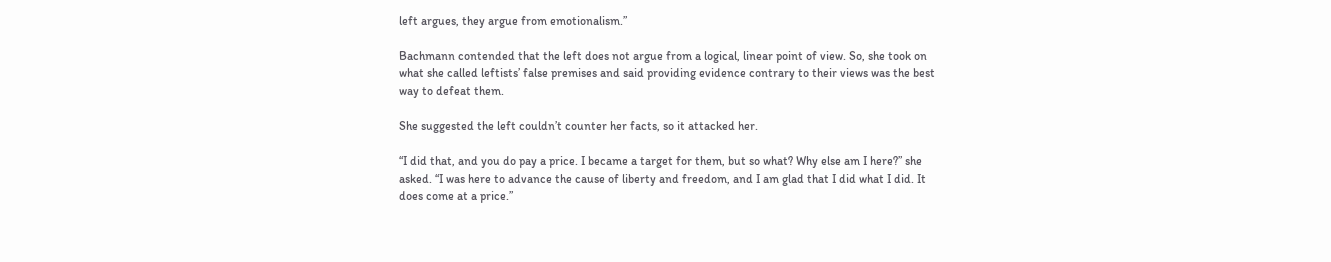left argues, they argue from emotionalism.”

Bachmann contended that the left does not argue from a logical, linear point of view. So, she took on what she called leftists’ false premises and said providing evidence contrary to their views was the best way to defeat them.

She suggested the left couldn’t counter her facts, so it attacked her.

“I did that, and you do pay a price. I became a target for them, but so what? Why else am I here?” she asked. “I was here to advance the cause of liberty and freedom, and I am glad that I did what I did. It does come at a price.”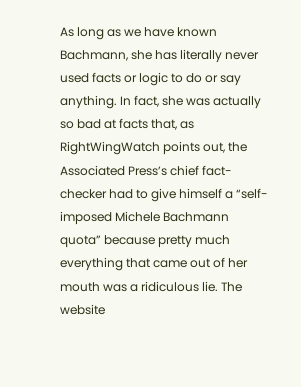As long as we have known Bachmann, she has literally never used facts or logic to do or say anything. In fact, she was actually so bad at facts that, as RightWingWatch points out, the Associated Press’s chief fact-checker had to give himself a “self-imposed Michele Bachmann quota” because pretty much everything that came out of her mouth was a ridiculous lie. The website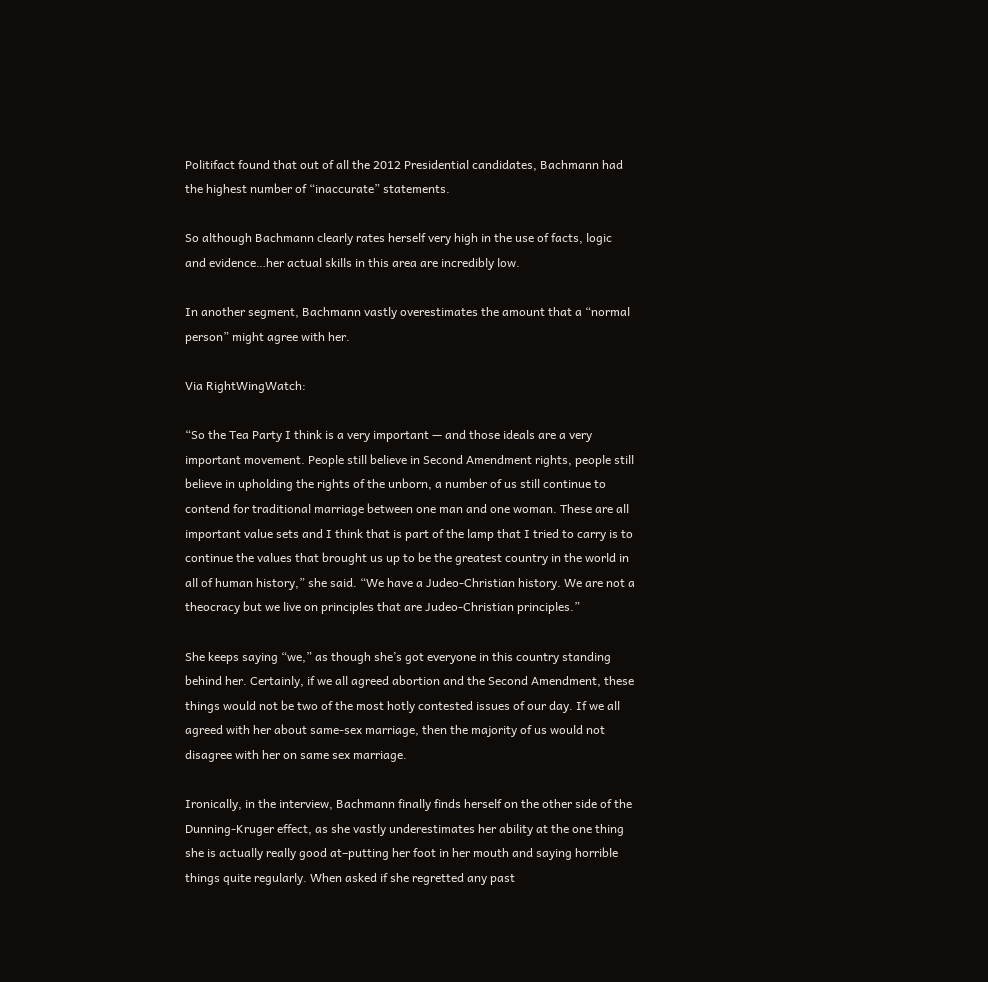Politifact found that out of all the 2012 Presidential candidates, Bachmann had the highest number of “inaccurate” statements.

So although Bachmann clearly rates herself very high in the use of facts, logic and evidence…her actual skills in this area are incredibly low.

In another segment, Bachmann vastly overestimates the amount that a “normal person” might agree with her.

Via RightWingWatch:

“So the Tea Party I think is a very important — and those ideals are a very important movement. People still believe in Second Amendment rights, people still believe in upholding the rights of the unborn, a number of us still continue to contend for traditional marriage between one man and one woman. These are all important value sets and I think that is part of the lamp that I tried to carry is to continue the values that brought us up to be the greatest country in the world in all of human history,” she said. “We have a Judeo-Christian history. We are not a theocracy but we live on principles that are Judeo-Christian principles.”

She keeps saying “we,” as though she’s got everyone in this country standing behind her. Certainly, if we all agreed abortion and the Second Amendment, these things would not be two of the most hotly contested issues of our day. If we all agreed with her about same-sex marriage, then the majority of us would not disagree with her on same sex marriage.

Ironically, in the interview, Bachmann finally finds herself on the other side of the Dunning-Kruger effect, as she vastly underestimates her ability at the one thing she is actually really good at–putting her foot in her mouth and saying horrible things quite regularly. When asked if she regretted any past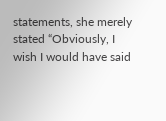statements, she merely stated “Obviously, I wish I would have said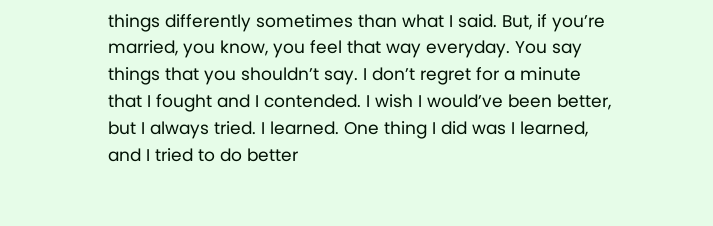things differently sometimes than what I said. But, if you’re married, you know, you feel that way everyday. You say things that you shouldn’t say. I don’t regret for a minute that I fought and I contended. I wish I would’ve been better, but I always tried. I learned. One thing I did was I learned, and I tried to do better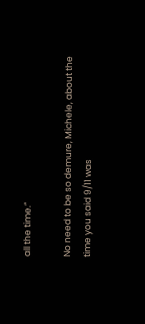all the time.”

No need to be so demure, Michele, about the time you said 9/11 was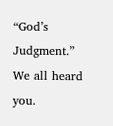“God’s Judgment.” We all heard you.